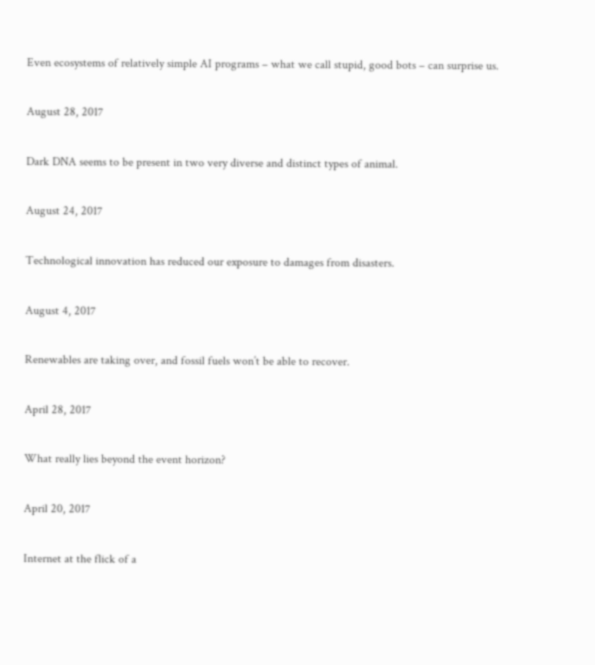Even ecosystems of relatively simple AI programs – what we call stupid, good bots – can surprise us.

August 28, 2017

Dark DNA seems to be present in two very diverse and distinct types of animal.

August 24, 2017

Technological innovation has reduced our exposure to damages from disasters.

August 4, 2017

Renewables are taking over, and fossil fuels won’t be able to recover.

April 28, 2017

What really lies beyond the event horizon?

April 20, 2017

Internet at the flick of a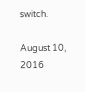switch.

August 10, 2016